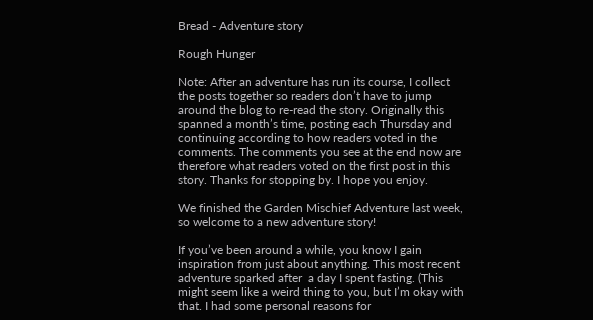Bread - Adventure story

Rough Hunger

Note: After an adventure has run its course, I collect the posts together so readers don’t have to jump around the blog to re-read the story. Originally this spanned a month’s time, posting each Thursday and continuing according to how readers voted in the comments. The comments you see at the end now are therefore what readers voted on the first post in this story. Thanks for stopping by. I hope you enjoy.

We finished the Garden Mischief Adventure last week, so welcome to a new adventure story!

If you’ve been around a while, you know I gain inspiration from just about anything. This most recent adventure sparked after  a day I spent fasting. (This might seem like a weird thing to you, but I’m okay with that. I had some personal reasons for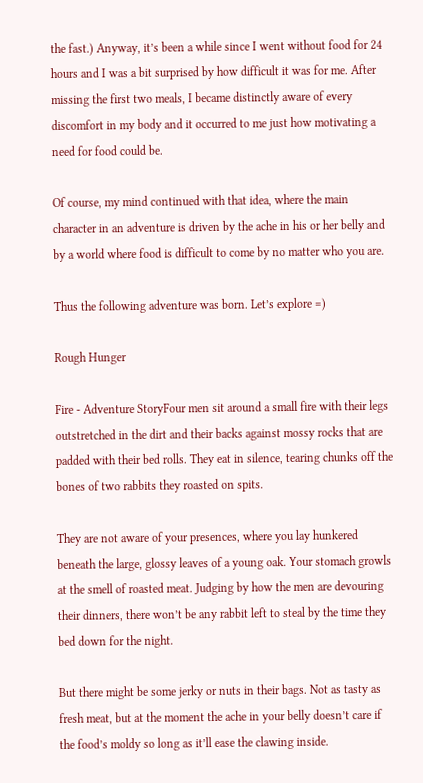the fast.) Anyway, it’s been a while since I went without food for 24 hours and I was a bit surprised by how difficult it was for me. After missing the first two meals, I became distinctly aware of every discomfort in my body and it occurred to me just how motivating a need for food could be.

Of course, my mind continued with that idea, where the main character in an adventure is driven by the ache in his or her belly and by a world where food is difficult to come by no matter who you are.

Thus the following adventure was born. Let’s explore =)

Rough Hunger

Fire - Adventure StoryFour men sit around a small fire with their legs outstretched in the dirt and their backs against mossy rocks that are padded with their bed rolls. They eat in silence, tearing chunks off the bones of two rabbits they roasted on spits.

They are not aware of your presences, where you lay hunkered beneath the large, glossy leaves of a young oak. Your stomach growls at the smell of roasted meat. Judging by how the men are devouring their dinners, there won’t be any rabbit left to steal by the time they bed down for the night.

But there might be some jerky or nuts in their bags. Not as tasty as fresh meat, but at the moment the ache in your belly doesn’t care if the food’s moldy so long as it’ll ease the clawing inside.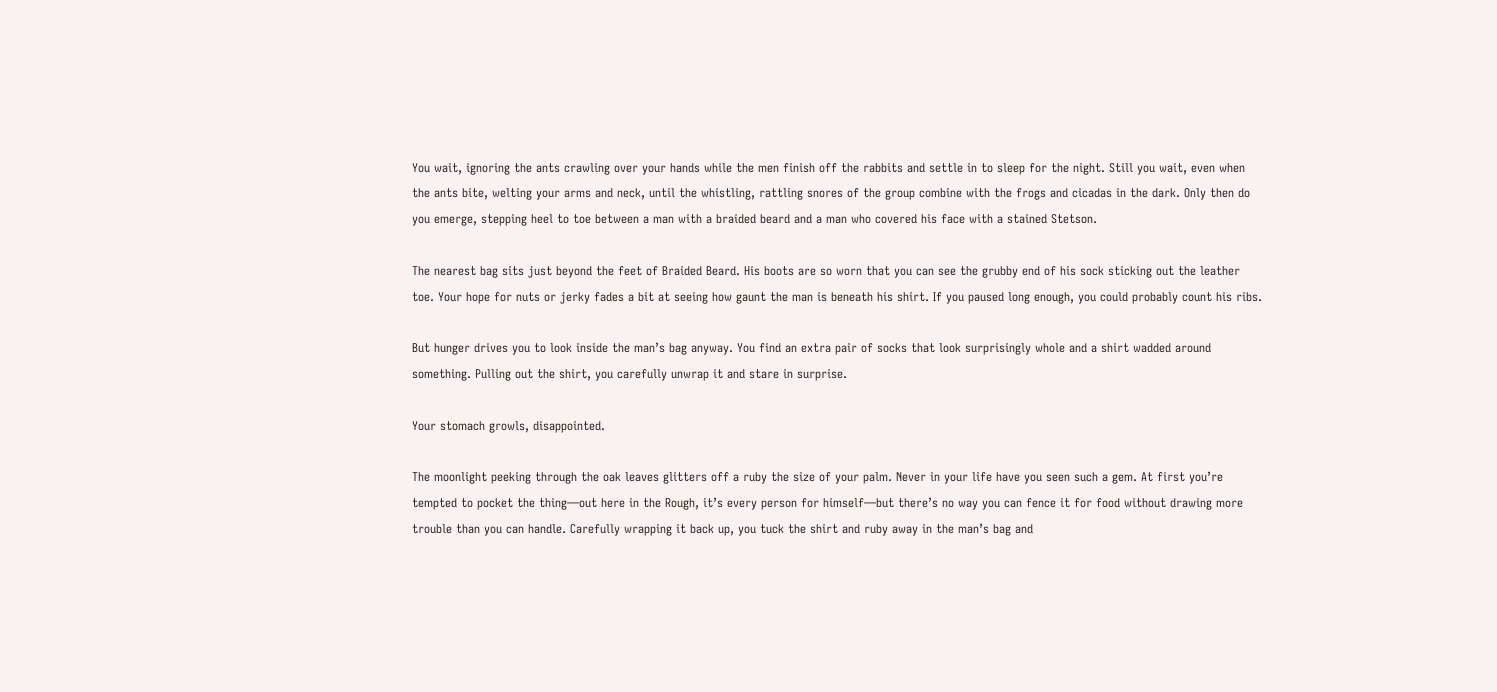You wait, ignoring the ants crawling over your hands while the men finish off the rabbits and settle in to sleep for the night. Still you wait, even when the ants bite, welting your arms and neck, until the whistling, rattling snores of the group combine with the frogs and cicadas in the dark. Only then do you emerge, stepping heel to toe between a man with a braided beard and a man who covered his face with a stained Stetson.

The nearest bag sits just beyond the feet of Braided Beard. His boots are so worn that you can see the grubby end of his sock sticking out the leather toe. Your hope for nuts or jerky fades a bit at seeing how gaunt the man is beneath his shirt. If you paused long enough, you could probably count his ribs.

But hunger drives you to look inside the man’s bag anyway. You find an extra pair of socks that look surprisingly whole and a shirt wadded around something. Pulling out the shirt, you carefully unwrap it and stare in surprise.

Your stomach growls, disappointed.

The moonlight peeking through the oak leaves glitters off a ruby the size of your palm. Never in your life have you seen such a gem. At first you’re tempted to pocket the thing—out here in the Rough, it’s every person for himself—but there’s no way you can fence it for food without drawing more trouble than you can handle. Carefully wrapping it back up, you tuck the shirt and ruby away in the man’s bag and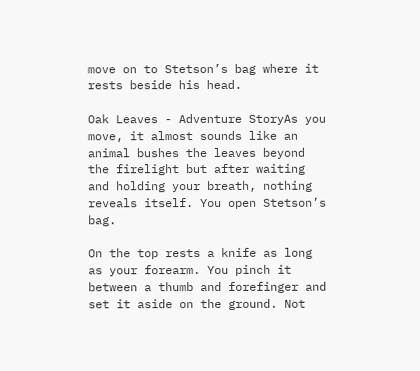move on to Stetson’s bag where it rests beside his head.

Oak Leaves - Adventure StoryAs you move, it almost sounds like an animal bushes the leaves beyond the firelight but after waiting and holding your breath, nothing reveals itself. You open Stetson’s bag.

On the top rests a knife as long as your forearm. You pinch it between a thumb and forefinger and set it aside on the ground. Not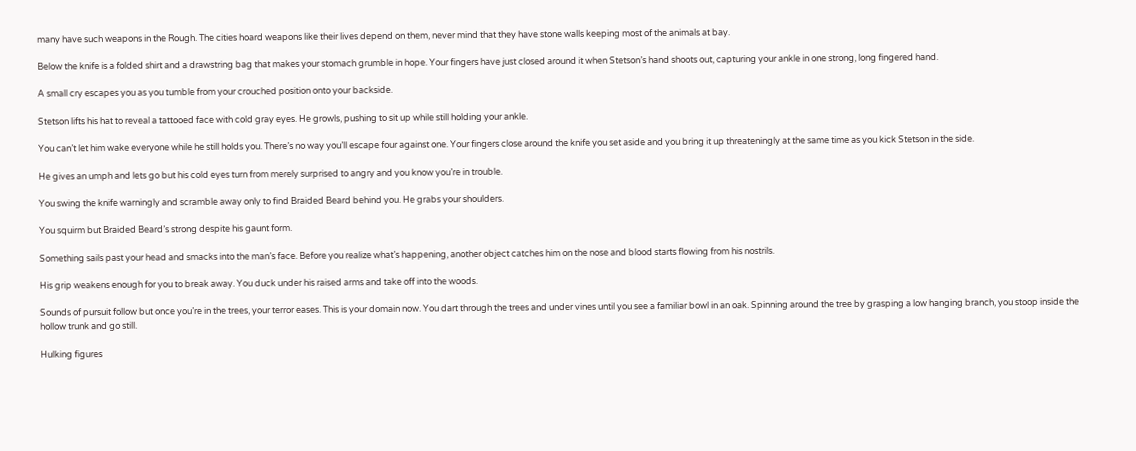many have such weapons in the Rough. The cities hoard weapons like their lives depend on them, never mind that they have stone walls keeping most of the animals at bay.

Below the knife is a folded shirt and a drawstring bag that makes your stomach grumble in hope. Your fingers have just closed around it when Stetson’s hand shoots out, capturing your ankle in one strong, long fingered hand.

A small cry escapes you as you tumble from your crouched position onto your backside.

Stetson lifts his hat to reveal a tattooed face with cold gray eyes. He growls, pushing to sit up while still holding your ankle.

You can’t let him wake everyone while he still holds you. There’s no way you’ll escape four against one. Your fingers close around the knife you set aside and you bring it up threateningly at the same time as you kick Stetson in the side.

He gives an umph and lets go but his cold eyes turn from merely surprised to angry and you know you’re in trouble.

You swing the knife warningly and scramble away only to find Braided Beard behind you. He grabs your shoulders.

You squirm but Braided Beard’s strong despite his gaunt form.

Something sails past your head and smacks into the man’s face. Before you realize what’s happening, another object catches him on the nose and blood starts flowing from his nostrils.

His grip weakens enough for you to break away. You duck under his raised arms and take off into the woods.

Sounds of pursuit follow but once you’re in the trees, your terror eases. This is your domain now. You dart through the trees and under vines until you see a familiar bowl in an oak. Spinning around the tree by grasping a low hanging branch, you stoop inside the hollow trunk and go still.

Hulking figures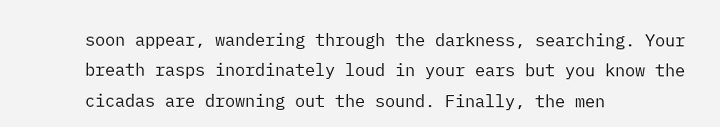soon appear, wandering through the darkness, searching. Your breath rasps inordinately loud in your ears but you know the cicadas are drowning out the sound. Finally, the men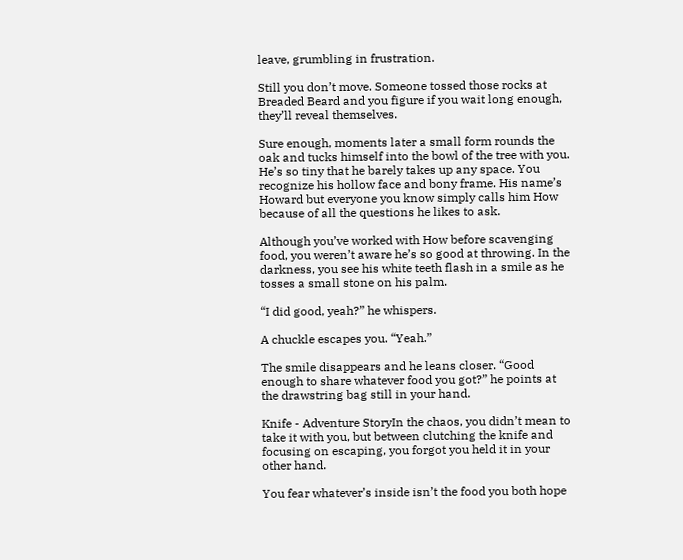leave, grumbling in frustration.

Still you don’t move. Someone tossed those rocks at Breaded Beard and you figure if you wait long enough, they’ll reveal themselves.

Sure enough, moments later a small form rounds the oak and tucks himself into the bowl of the tree with you. He’s so tiny that he barely takes up any space. You recognize his hollow face and bony frame. His name’s Howard but everyone you know simply calls him How because of all the questions he likes to ask.

Although you’ve worked with How before scavenging food, you weren’t aware he’s so good at throwing. In the darkness, you see his white teeth flash in a smile as he tosses a small stone on his palm.

“I did good, yeah?” he whispers.

A chuckle escapes you. “Yeah.”

The smile disappears and he leans closer. “Good enough to share whatever food you got?” he points at the drawstring bag still in your hand.

Knife - Adventure StoryIn the chaos, you didn’t mean to take it with you, but between clutching the knife and focusing on escaping, you forgot you held it in your other hand.

You fear whatever’s inside isn’t the food you both hope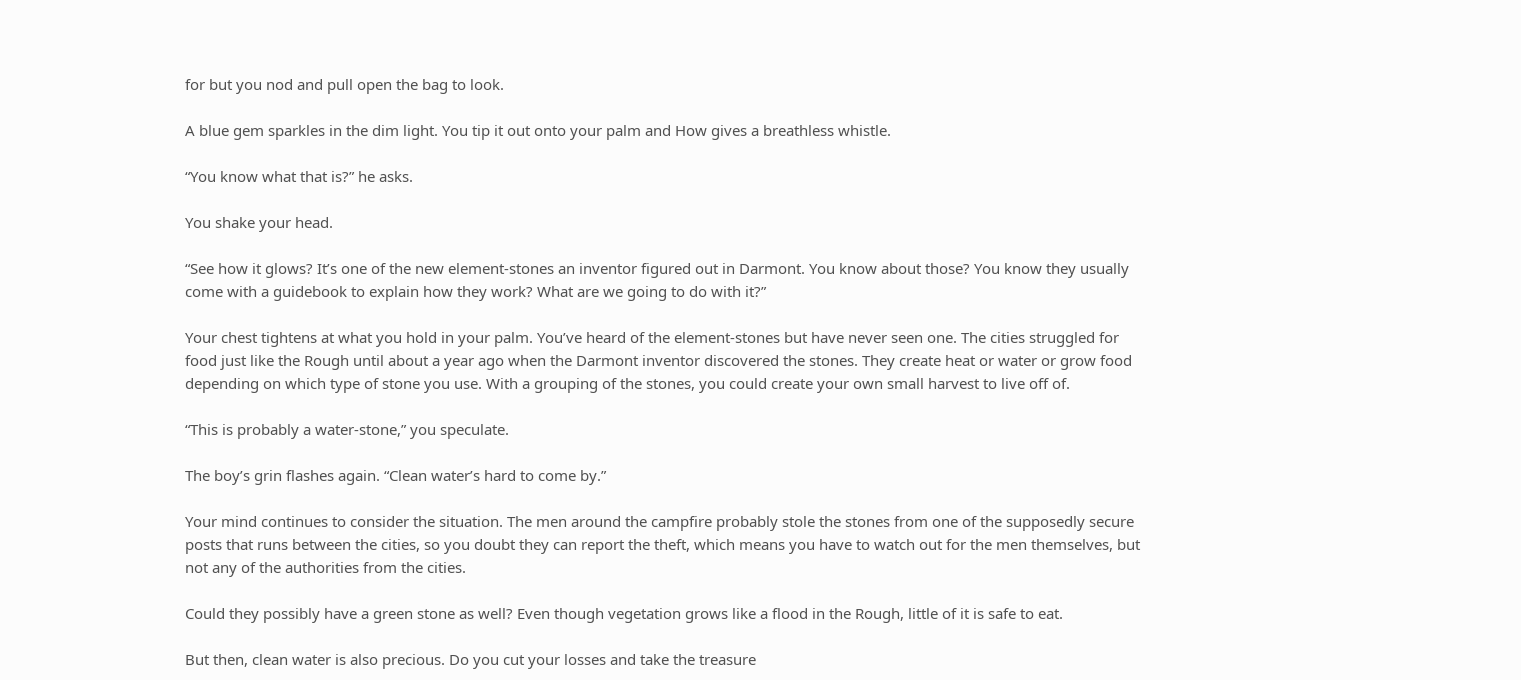for but you nod and pull open the bag to look.

A blue gem sparkles in the dim light. You tip it out onto your palm and How gives a breathless whistle.

“You know what that is?” he asks.

You shake your head.

“See how it glows? It’s one of the new element-stones an inventor figured out in Darmont. You know about those? You know they usually come with a guidebook to explain how they work? What are we going to do with it?”

Your chest tightens at what you hold in your palm. You’ve heard of the element-stones but have never seen one. The cities struggled for food just like the Rough until about a year ago when the Darmont inventor discovered the stones. They create heat or water or grow food depending on which type of stone you use. With a grouping of the stones, you could create your own small harvest to live off of.

“This is probably a water-stone,” you speculate.

The boy’s grin flashes again. “Clean water’s hard to come by.”

Your mind continues to consider the situation. The men around the campfire probably stole the stones from one of the supposedly secure posts that runs between the cities, so you doubt they can report the theft, which means you have to watch out for the men themselves, but not any of the authorities from the cities.

Could they possibly have a green stone as well? Even though vegetation grows like a flood in the Rough, little of it is safe to eat.

But then, clean water is also precious. Do you cut your losses and take the treasure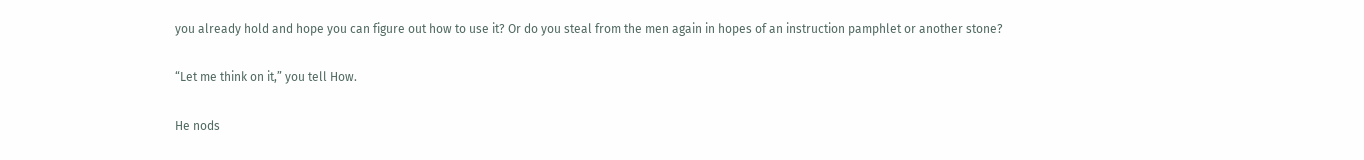you already hold and hope you can figure out how to use it? Or do you steal from the men again in hopes of an instruction pamphlet or another stone?

“Let me think on it,” you tell How.

He nods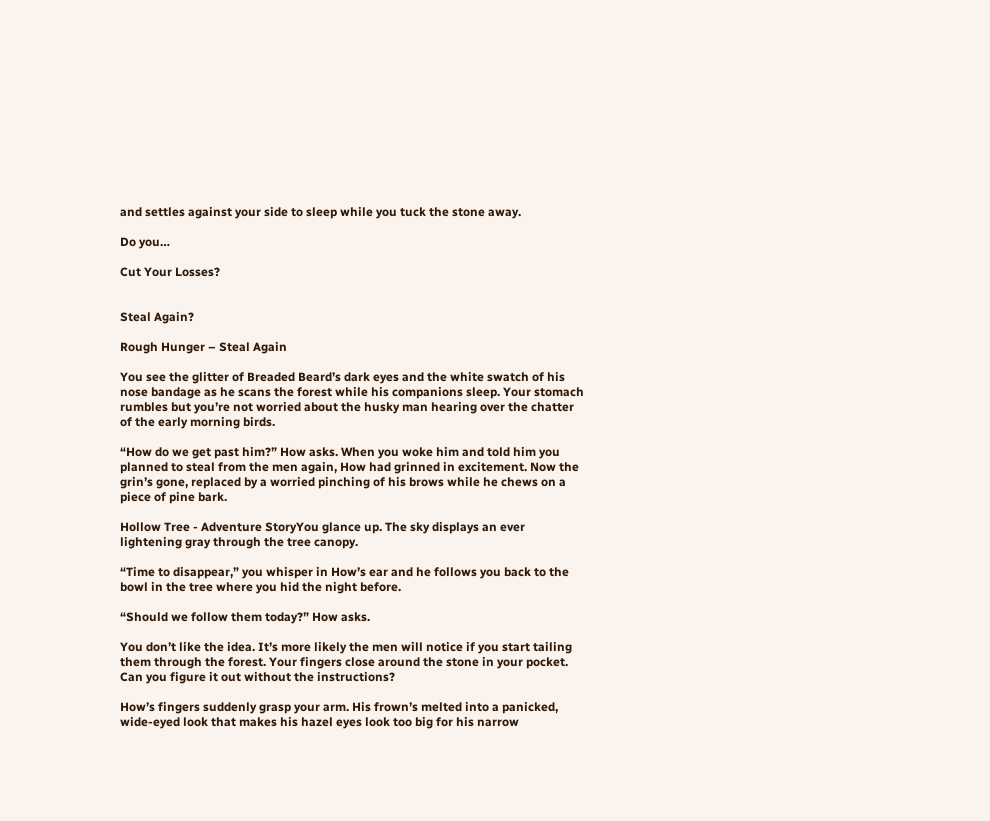and settles against your side to sleep while you tuck the stone away.

Do you…

Cut Your Losses?


Steal Again?

Rough Hunger – Steal Again

You see the glitter of Breaded Beard’s dark eyes and the white swatch of his nose bandage as he scans the forest while his companions sleep. Your stomach rumbles but you’re not worried about the husky man hearing over the chatter of the early morning birds.

“How do we get past him?” How asks. When you woke him and told him you planned to steal from the men again, How had grinned in excitement. Now the grin’s gone, replaced by a worried pinching of his brows while he chews on a piece of pine bark.

Hollow Tree - Adventure StoryYou glance up. The sky displays an ever lightening gray through the tree canopy.

“Time to disappear,” you whisper in How’s ear and he follows you back to the bowl in the tree where you hid the night before.

“Should we follow them today?” How asks.

You don’t like the idea. It’s more likely the men will notice if you start tailing them through the forest. Your fingers close around the stone in your pocket. Can you figure it out without the instructions?

How’s fingers suddenly grasp your arm. His frown’s melted into a panicked, wide-eyed look that makes his hazel eyes look too big for his narrow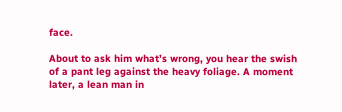face.

About to ask him what’s wrong, you hear the swish of a pant leg against the heavy foliage. A moment later, a lean man in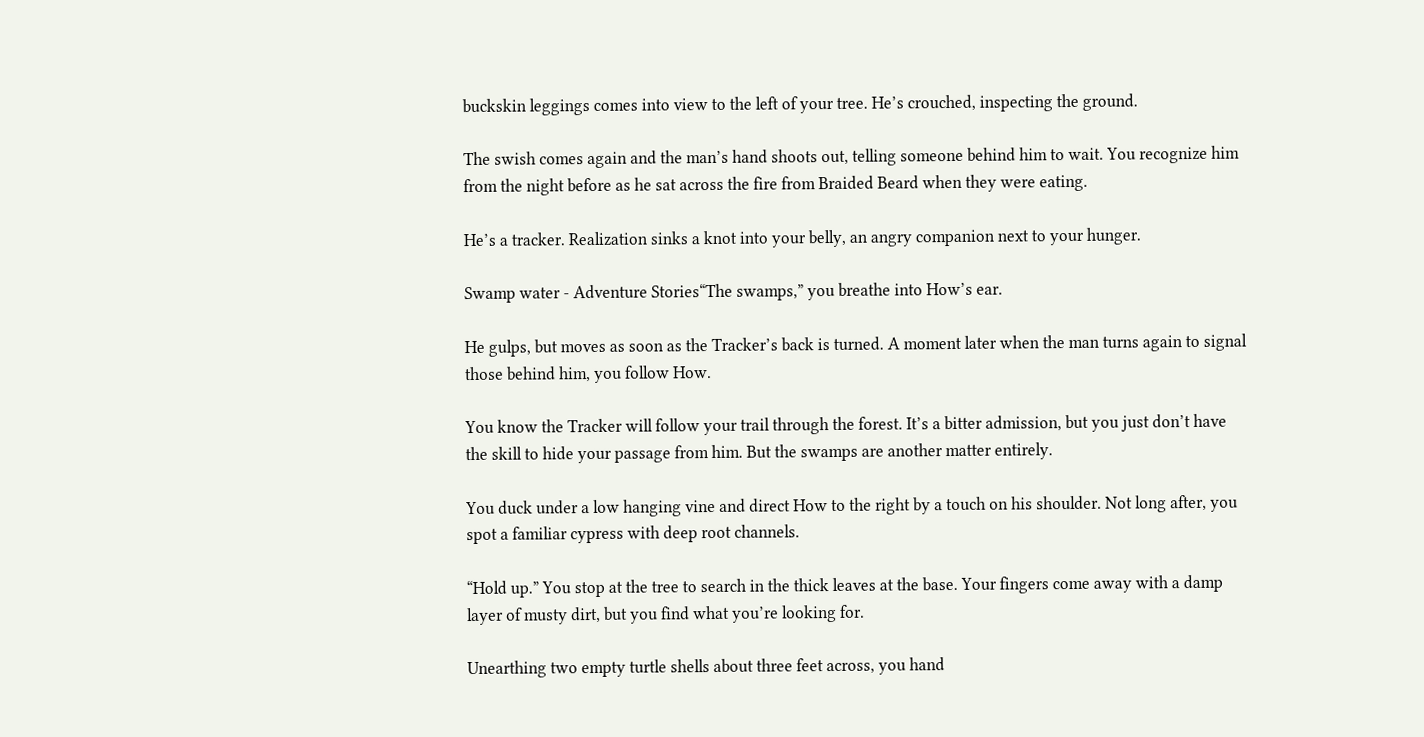buckskin leggings comes into view to the left of your tree. He’s crouched, inspecting the ground.

The swish comes again and the man’s hand shoots out, telling someone behind him to wait. You recognize him from the night before as he sat across the fire from Braided Beard when they were eating.

He’s a tracker. Realization sinks a knot into your belly, an angry companion next to your hunger.

Swamp water - Adventure Stories“The swamps,” you breathe into How’s ear.

He gulps, but moves as soon as the Tracker’s back is turned. A moment later when the man turns again to signal those behind him, you follow How.

You know the Tracker will follow your trail through the forest. It’s a bitter admission, but you just don’t have the skill to hide your passage from him. But the swamps are another matter entirely.

You duck under a low hanging vine and direct How to the right by a touch on his shoulder. Not long after, you spot a familiar cypress with deep root channels.

“Hold up.” You stop at the tree to search in the thick leaves at the base. Your fingers come away with a damp layer of musty dirt, but you find what you’re looking for.

Unearthing two empty turtle shells about three feet across, you hand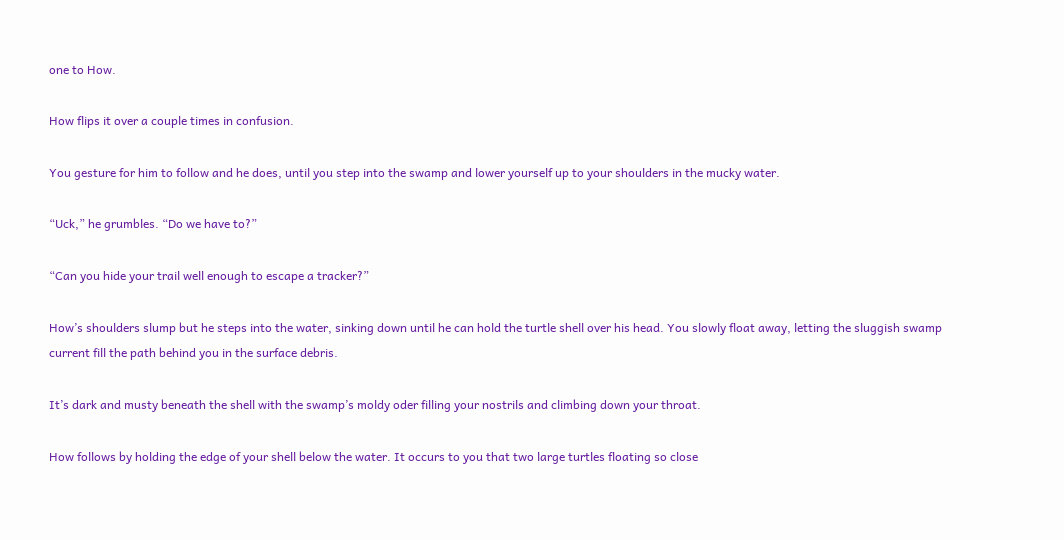one to How.

How flips it over a couple times in confusion.

You gesture for him to follow and he does, until you step into the swamp and lower yourself up to your shoulders in the mucky water.

“Uck,” he grumbles. “Do we have to?”

“Can you hide your trail well enough to escape a tracker?”

How’s shoulders slump but he steps into the water, sinking down until he can hold the turtle shell over his head. You slowly float away, letting the sluggish swamp current fill the path behind you in the surface debris.

It’s dark and musty beneath the shell with the swamp’s moldy oder filling your nostrils and climbing down your throat.

How follows by holding the edge of your shell below the water. It occurs to you that two large turtles floating so close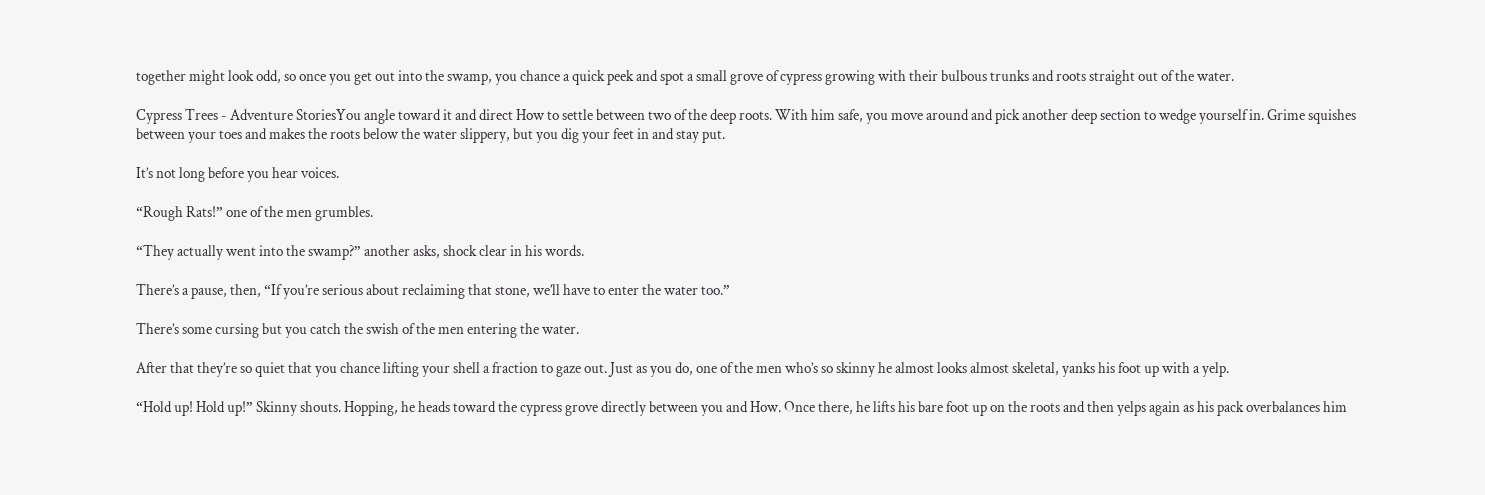together might look odd, so once you get out into the swamp, you chance a quick peek and spot a small grove of cypress growing with their bulbous trunks and roots straight out of the water.

Cypress Trees - Adventure StoriesYou angle toward it and direct How to settle between two of the deep roots. With him safe, you move around and pick another deep section to wedge yourself in. Grime squishes between your toes and makes the roots below the water slippery, but you dig your feet in and stay put.

It’s not long before you hear voices.

“Rough Rats!” one of the men grumbles.

“They actually went into the swamp?” another asks, shock clear in his words.

There’s a pause, then, “If you’re serious about reclaiming that stone, we’ll have to enter the water too.”

There’s some cursing but you catch the swish of the men entering the water.

After that they’re so quiet that you chance lifting your shell a fraction to gaze out. Just as you do, one of the men who’s so skinny he almost looks almost skeletal, yanks his foot up with a yelp.

“Hold up! Hold up!” Skinny shouts. Hopping, he heads toward the cypress grove directly between you and How. Once there, he lifts his bare foot up on the roots and then yelps again as his pack overbalances him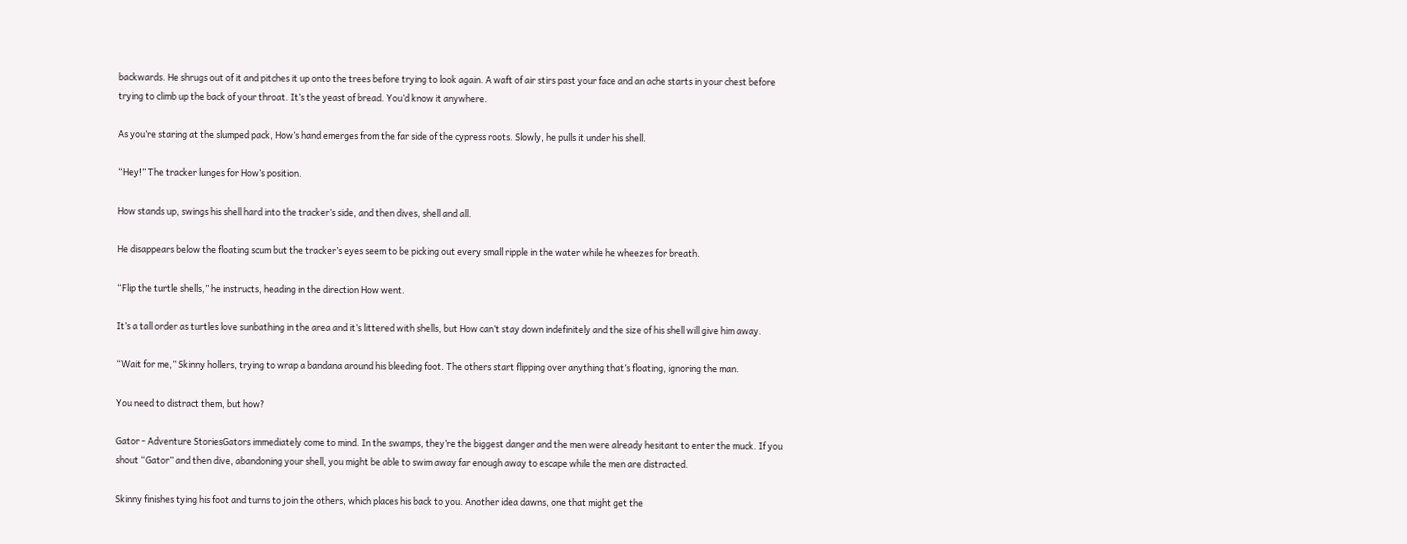backwards. He shrugs out of it and pitches it up onto the trees before trying to look again. A waft of air stirs past your face and an ache starts in your chest before trying to climb up the back of your throat. It’s the yeast of bread. You’d know it anywhere.

As you’re staring at the slumped pack, How’s hand emerges from the far side of the cypress roots. Slowly, he pulls it under his shell.

“Hey!” The tracker lunges for How’s position.

How stands up, swings his shell hard into the tracker’s side, and then dives, shell and all.

He disappears below the floating scum but the tracker’s eyes seem to be picking out every small ripple in the water while he wheezes for breath.

“Flip the turtle shells,” he instructs, heading in the direction How went.

It’s a tall order as turtles love sunbathing in the area and it’s littered with shells, but How can’t stay down indefinitely and the size of his shell will give him away.

“Wait for me,” Skinny hollers, trying to wrap a bandana around his bleeding foot. The others start flipping over anything that’s floating, ignoring the man.

You need to distract them, but how?

Gator - Adventure StoriesGators immediately come to mind. In the swamps, they’re the biggest danger and the men were already hesitant to enter the muck. If you shout “Gator” and then dive, abandoning your shell, you might be able to swim away far enough away to escape while the men are distracted.

Skinny finishes tying his foot and turns to join the others, which places his back to you. Another idea dawns, one that might get the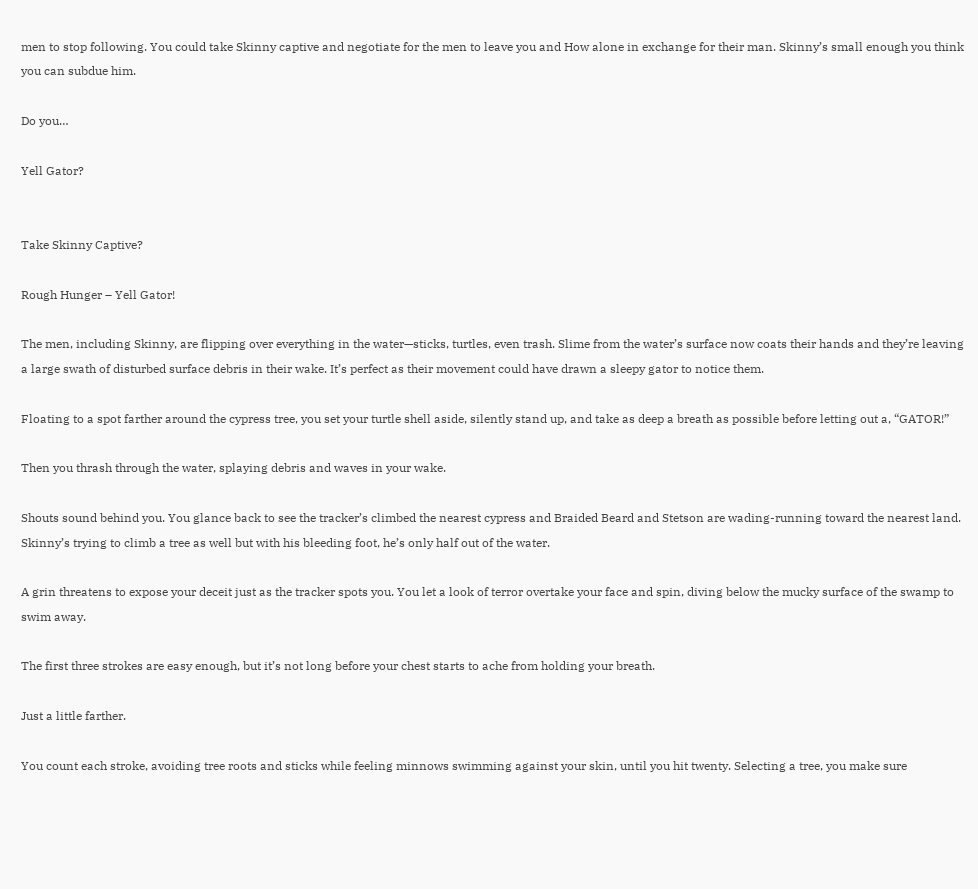men to stop following. You could take Skinny captive and negotiate for the men to leave you and How alone in exchange for their man. Skinny’s small enough you think you can subdue him.

Do you…

Yell Gator?


Take Skinny Captive?

Rough Hunger – Yell Gator!

The men, including Skinny, are flipping over everything in the water—sticks, turtles, even trash. Slime from the water’s surface now coats their hands and they’re leaving a large swath of disturbed surface debris in their wake. It’s perfect as their movement could have drawn a sleepy gator to notice them.

Floating to a spot farther around the cypress tree, you set your turtle shell aside, silently stand up, and take as deep a breath as possible before letting out a, “GATOR!”

Then you thrash through the water, splaying debris and waves in your wake.

Shouts sound behind you. You glance back to see the tracker’s climbed the nearest cypress and Braided Beard and Stetson are wading-running toward the nearest land. Skinny’s trying to climb a tree as well but with his bleeding foot, he’s only half out of the water.

A grin threatens to expose your deceit just as the tracker spots you. You let a look of terror overtake your face and spin, diving below the mucky surface of the swamp to swim away.

The first three strokes are easy enough, but it’s not long before your chest starts to ache from holding your breath.

Just a little farther.

You count each stroke, avoiding tree roots and sticks while feeling minnows swimming against your skin, until you hit twenty. Selecting a tree, you make sure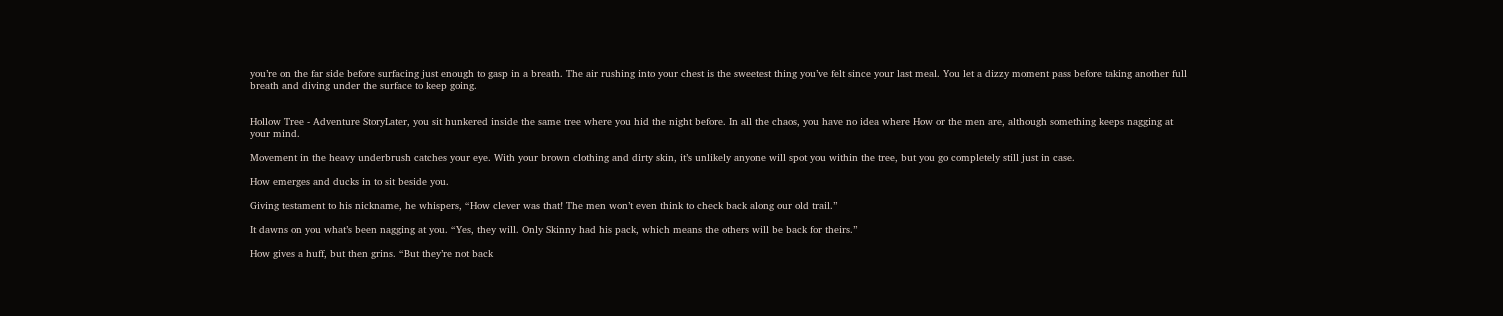you’re on the far side before surfacing just enough to gasp in a breath. The air rushing into your chest is the sweetest thing you’ve felt since your last meal. You let a dizzy moment pass before taking another full breath and diving under the surface to keep going.


Hollow Tree - Adventure StoryLater, you sit hunkered inside the same tree where you hid the night before. In all the chaos, you have no idea where How or the men are, although something keeps nagging at your mind.

Movement in the heavy underbrush catches your eye. With your brown clothing and dirty skin, it’s unlikely anyone will spot you within the tree, but you go completely still just in case.

How emerges and ducks in to sit beside you.

Giving testament to his nickname, he whispers, “How clever was that! The men won’t even think to check back along our old trail.”

It dawns on you what’s been nagging at you. “Yes, they will. Only Skinny had his pack, which means the others will be back for theirs.”

How gives a huff, but then grins. “But they’re not back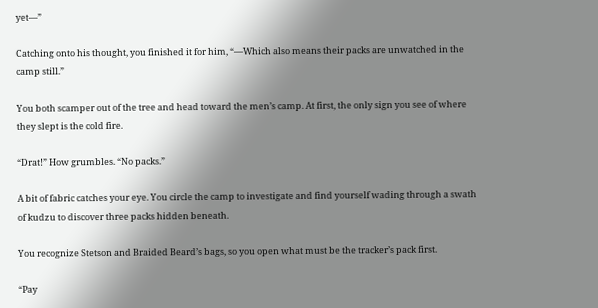yet—”

Catching onto his thought, you finished it for him, “—Which also means their packs are unwatched in the camp still.”

You both scamper out of the tree and head toward the men’s camp. At first, the only sign you see of where they slept is the cold fire.

“Drat!” How grumbles. “No packs.”

A bit of fabric catches your eye. You circle the camp to investigate and find yourself wading through a swath of kudzu to discover three packs hidden beneath.

You recognize Stetson and Braided Beard’s bags, so you open what must be the tracker’s pack first.

“Pay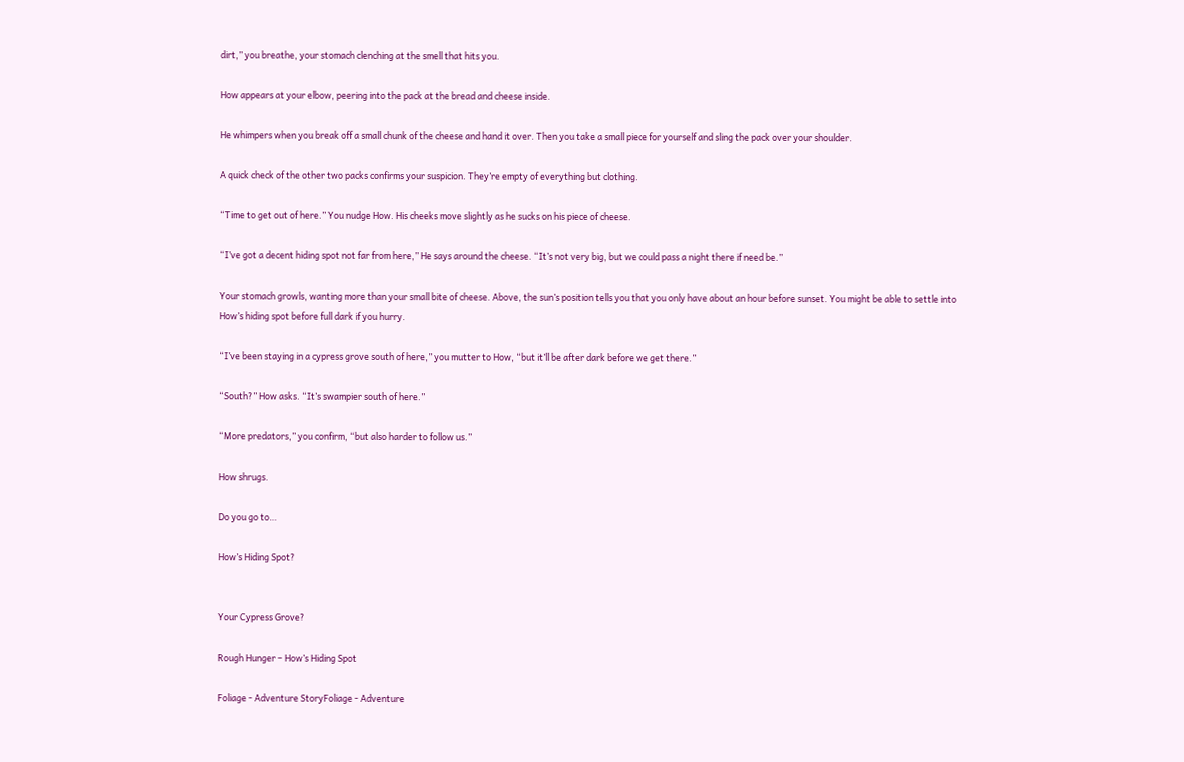dirt,” you breathe, your stomach clenching at the smell that hits you.

How appears at your elbow, peering into the pack at the bread and cheese inside.

He whimpers when you break off a small chunk of the cheese and hand it over. Then you take a small piece for yourself and sling the pack over your shoulder.

A quick check of the other two packs confirms your suspicion. They’re empty of everything but clothing.

“Time to get out of here.” You nudge How. His cheeks move slightly as he sucks on his piece of cheese.

“I’ve got a decent hiding spot not far from here,” He says around the cheese. “It’s not very big, but we could pass a night there if need be.”

Your stomach growls, wanting more than your small bite of cheese. Above, the sun’s position tells you that you only have about an hour before sunset. You might be able to settle into How’s hiding spot before full dark if you hurry.

“I’ve been staying in a cypress grove south of here,” you mutter to How, “but it’ll be after dark before we get there.”

“South?” How asks. “It’s swampier south of here.”

“More predators,” you confirm, “but also harder to follow us.”

How shrugs.

Do you go to…

How’s Hiding Spot?


Your Cypress Grove?

Rough Hunger – How’s Hiding Spot

Foliage - Adventure StoryFoliage - Adventure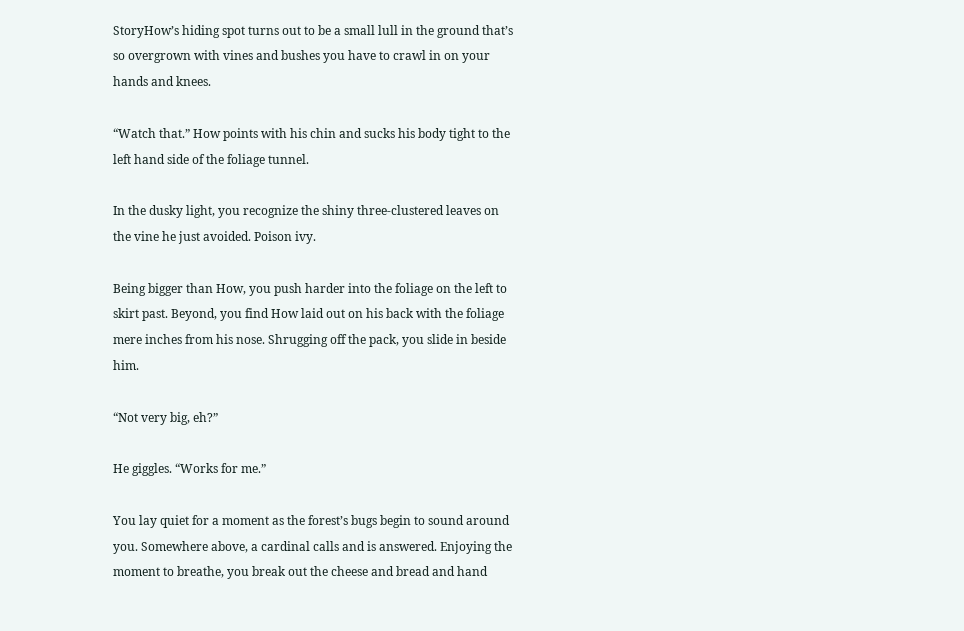StoryHow’s hiding spot turns out to be a small lull in the ground that’s so overgrown with vines and bushes you have to crawl in on your hands and knees.

“Watch that.” How points with his chin and sucks his body tight to the left hand side of the foliage tunnel.

In the dusky light, you recognize the shiny three-clustered leaves on the vine he just avoided. Poison ivy.

Being bigger than How, you push harder into the foliage on the left to skirt past. Beyond, you find How laid out on his back with the foliage mere inches from his nose. Shrugging off the pack, you slide in beside him.

“Not very big, eh?”

He giggles. “Works for me.”

You lay quiet for a moment as the forest’s bugs begin to sound around you. Somewhere above, a cardinal calls and is answered. Enjoying the moment to breathe, you break out the cheese and bread and hand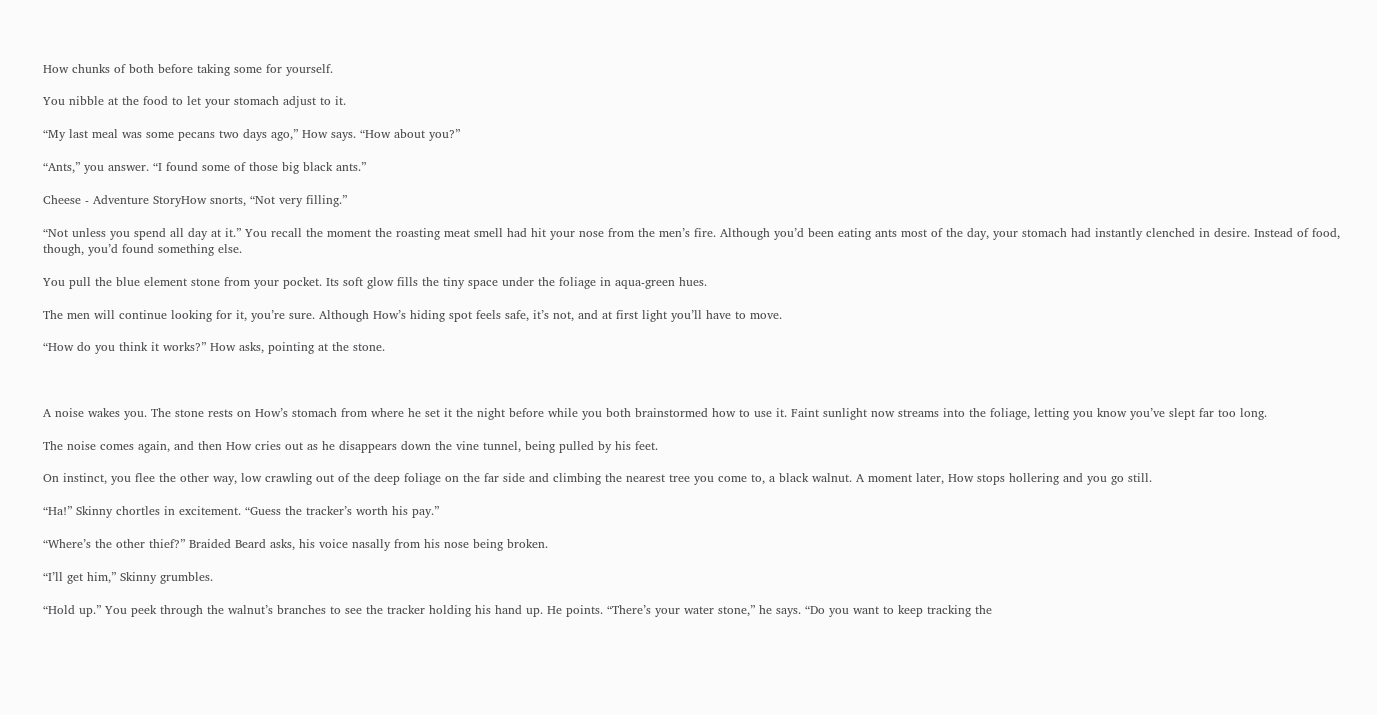How chunks of both before taking some for yourself.

You nibble at the food to let your stomach adjust to it.

“My last meal was some pecans two days ago,” How says. “How about you?”

“Ants,” you answer. “I found some of those big black ants.”

Cheese - Adventure StoryHow snorts, “Not very filling.”

“Not unless you spend all day at it.” You recall the moment the roasting meat smell had hit your nose from the men’s fire. Although you’d been eating ants most of the day, your stomach had instantly clenched in desire. Instead of food, though, you’d found something else.

You pull the blue element stone from your pocket. Its soft glow fills the tiny space under the foliage in aqua-green hues.

The men will continue looking for it, you’re sure. Although How’s hiding spot feels safe, it’s not, and at first light you’ll have to move.

“How do you think it works?” How asks, pointing at the stone.



A noise wakes you. The stone rests on How’s stomach from where he set it the night before while you both brainstormed how to use it. Faint sunlight now streams into the foliage, letting you know you’ve slept far too long.

The noise comes again, and then How cries out as he disappears down the vine tunnel, being pulled by his feet.

On instinct, you flee the other way, low crawling out of the deep foliage on the far side and climbing the nearest tree you come to, a black walnut. A moment later, How stops hollering and you go still.

“Ha!” Skinny chortles in excitement. “Guess the tracker’s worth his pay.”

“Where’s the other thief?” Braided Beard asks, his voice nasally from his nose being broken.

“I’ll get him,” Skinny grumbles.

“Hold up.” You peek through the walnut’s branches to see the tracker holding his hand up. He points. “There’s your water stone,” he says. “Do you want to keep tracking the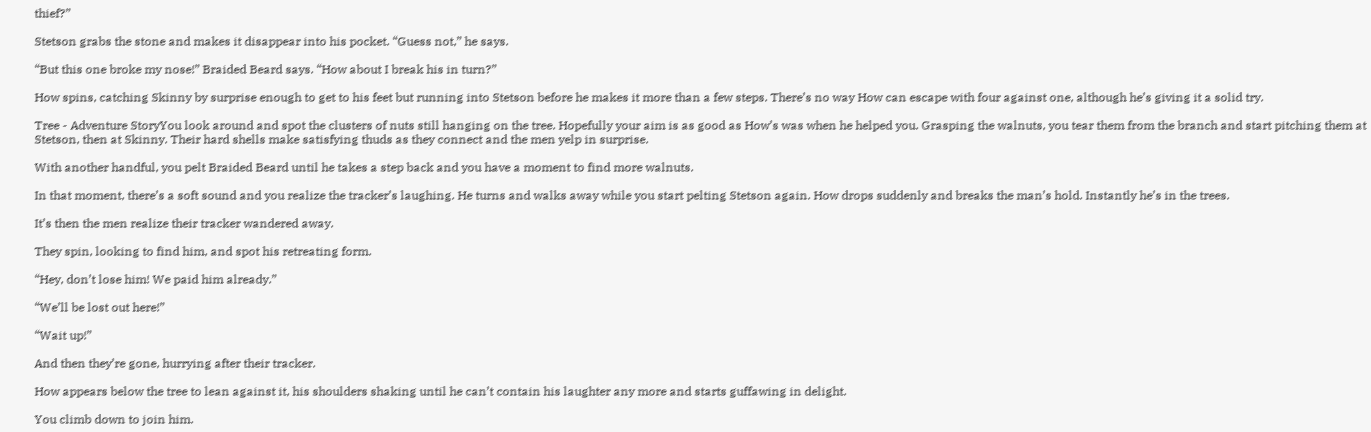thief?”

Stetson grabs the stone and makes it disappear into his pocket. “Guess not,” he says.

“But this one broke my nose!” Braided Beard says. “How about I break his in turn?”

How spins, catching Skinny by surprise enough to get to his feet but running into Stetson before he makes it more than a few steps. There’s no way How can escape with four against one, although he’s giving it a solid try.

Tree - Adventure StoryYou look around and spot the clusters of nuts still hanging on the tree. Hopefully your aim is as good as How’s was when he helped you. Grasping the walnuts, you tear them from the branch and start pitching them at Stetson, then at Skinny. Their hard shells make satisfying thuds as they connect and the men yelp in surprise.

With another handful, you pelt Braided Beard until he takes a step back and you have a moment to find more walnuts.

In that moment, there’s a soft sound and you realize the tracker’s laughing. He turns and walks away while you start pelting Stetson again. How drops suddenly and breaks the man’s hold. Instantly he’s in the trees.

It’s then the men realize their tracker wandered away.

They spin, looking to find him, and spot his retreating form.

“Hey, don’t lose him! We paid him already.”

“We’ll be lost out here!”

“Wait up!”

And then they’re gone, hurrying after their tracker.

How appears below the tree to lean against it, his shoulders shaking until he can’t contain his laughter any more and starts guffawing in delight.

You climb down to join him.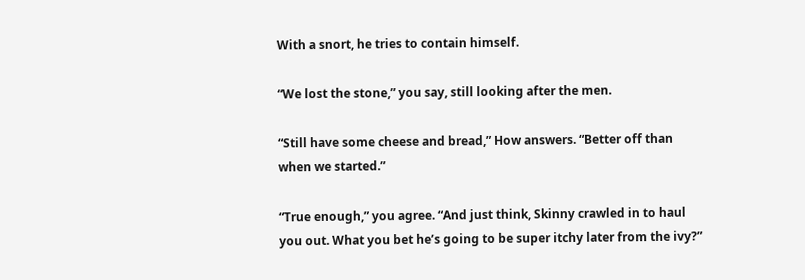With a snort, he tries to contain himself.

“We lost the stone,” you say, still looking after the men.

“Still have some cheese and bread,” How answers. “Better off than when we started.”

“True enough,” you agree. “And just think, Skinny crawled in to haul you out. What you bet he’s going to be super itchy later from the ivy?”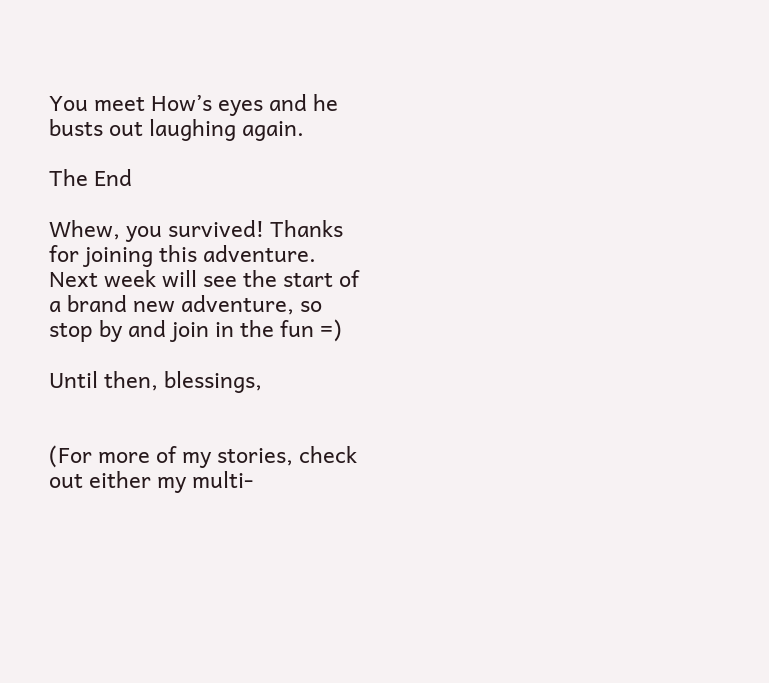You meet How’s eyes and he busts out laughing again.

The End

Whew, you survived! Thanks for joining this adventure. Next week will see the start of a brand new adventure, so stop by and join in the fun =)

Until then, blessings,


(For more of my stories, check out either my multi-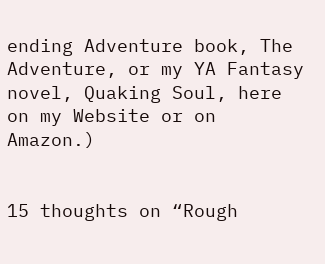ending Adventure book, The Adventure, or my YA Fantasy novel, Quaking Soul, here on my Website or on Amazon.)


15 thoughts on “Rough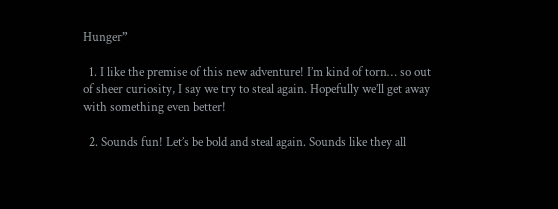Hunger”

  1. I like the premise of this new adventure! I’m kind of torn… so out of sheer curiosity, I say we try to steal again. Hopefully we’ll get away with something even better!

  2. Sounds fun! Let’s be bold and steal again. Sounds like they all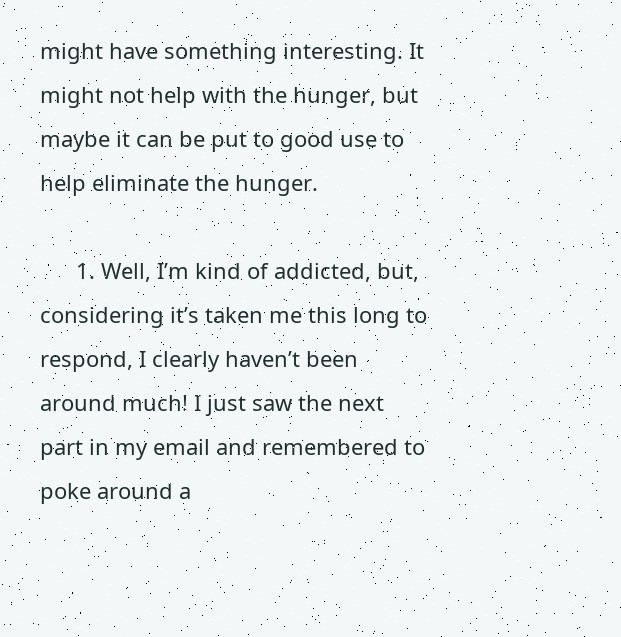might have something interesting. It might not help with the hunger, but maybe it can be put to good use to help eliminate the hunger.

      1. Well, I’m kind of addicted, but, considering it’s taken me this long to respond, I clearly haven’t been around much! I just saw the next part in my email and remembered to poke around a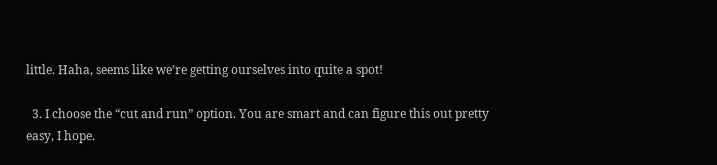little. Haha, seems like we’re getting ourselves into quite a spot!

  3. I choose the “cut and run” option. You are smart and can figure this out pretty easy, I hope.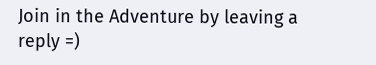Join in the Adventure by leaving a reply =)